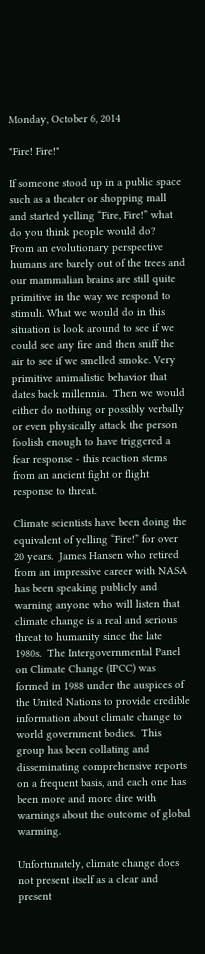Monday, October 6, 2014

"Fire! Fire!"

If someone stood up in a public space such as a theater or shopping mall and started yelling “Fire, Fire!” what do you think people would do?  From an evolutionary perspective humans are barely out of the trees and our mammalian brains are still quite primitive in the way we respond to stimuli. What we would do in this situation is look around to see if we could see any fire and then sniff the air to see if we smelled smoke. Very primitive animalistic behavior that dates back millennia.  Then we would either do nothing or possibly verbally or even physically attack the person foolish enough to have triggered a fear response - this reaction stems from an ancient fight or flight response to threat.

Climate scientists have been doing the equivalent of yelling “Fire!” for over 20 years.  James Hansen who retired from an impressive career with NASA has been speaking publicly and warning anyone who will listen that climate change is a real and serious threat to humanity since the late 1980s.  The Intergovernmental Panel on Climate Change (IPCC) was formed in 1988 under the auspices of the United Nations to provide credible information about climate change to world government bodies.  This group has been collating and disseminating comprehensive reports on a frequent basis, and each one has been more and more dire with warnings about the outcome of global warming.

Unfortunately, climate change does not present itself as a clear and present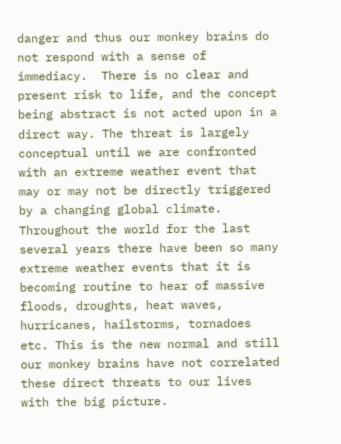danger and thus our monkey brains do not respond with a sense of immediacy.  There is no clear and present risk to life, and the concept being abstract is not acted upon in a direct way. The threat is largely conceptual until we are confronted with an extreme weather event that may or may not be directly triggered by a changing global climate. Throughout the world for the last several years there have been so many extreme weather events that it is becoming routine to hear of massive floods, droughts, heat waves, hurricanes, hailstorms, tornadoes etc. This is the new normal and still our monkey brains have not correlated these direct threats to our lives with the big picture.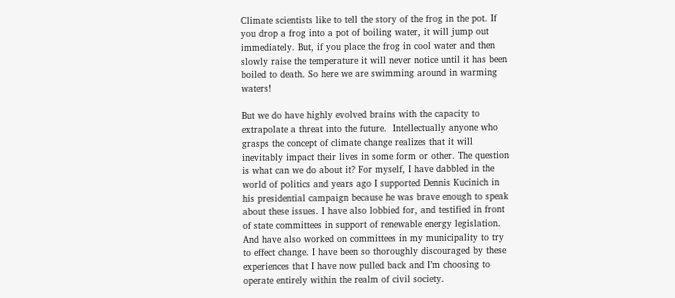Climate scientists like to tell the story of the frog in the pot. If you drop a frog into a pot of boiling water, it will jump out immediately. But, if you place the frog in cool water and then slowly raise the temperature it will never notice until it has been boiled to death. So here we are swimming around in warming waters!

But we do have highly evolved brains with the capacity to extrapolate a threat into the future.  Intellectually anyone who grasps the concept of climate change realizes that it will inevitably impact their lives in some form or other. The question is what can we do about it? For myself, I have dabbled in the world of politics and years ago I supported Dennis Kucinich in his presidential campaign because he was brave enough to speak about these issues. I have also lobbied for, and testified in front of state committees in support of renewable energy legislation.  And have also worked on committees in my municipality to try to effect change. I have been so thoroughly discouraged by these experiences that I have now pulled back and I’m choosing to operate entirely within the realm of civil society.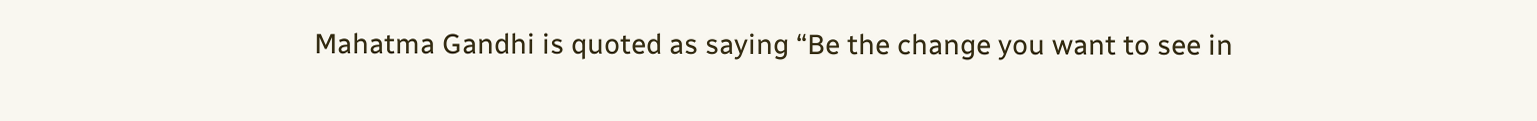Mahatma Gandhi is quoted as saying “Be the change you want to see in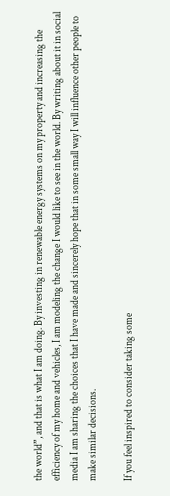the world”, and that is what I am doing. By investing in renewable energy systems on my property and increasing the efficiency of my home and vehicles, I am modeling the change I would like to see in the world. By writing about it in social media I am sharing the choices that I have made and sincerely hope that in some small way I will influence other people to make similar decisions.

If you feel inspired to consider taking some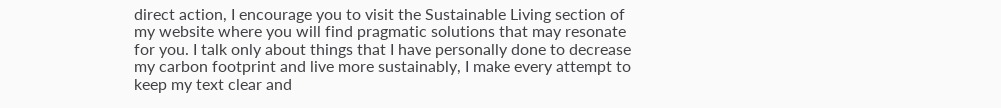direct action, I encourage you to visit the Sustainable Living section of my website where you will find pragmatic solutions that may resonate for you. I talk only about things that I have personally done to decrease my carbon footprint and live more sustainably, I make every attempt to keep my text clear and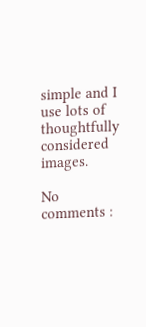simple and I use lots of thoughtfully considered images.

No comments :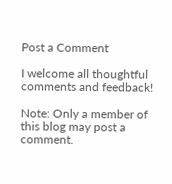Post a Comment

I welcome all thoughtful comments and feedback!

Note: Only a member of this blog may post a comment.